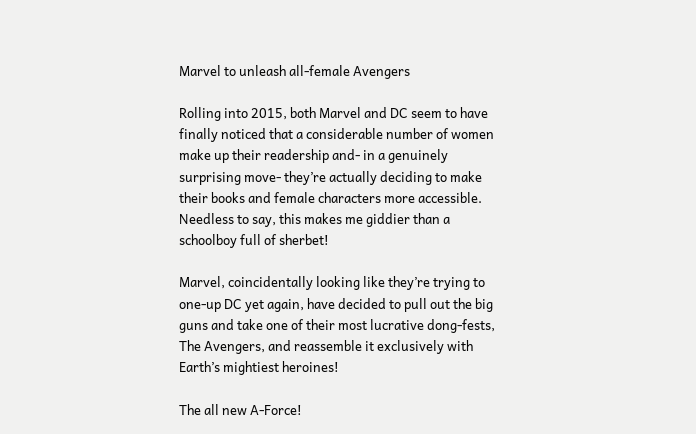Marvel to unleash all-female Avengers

Rolling into 2015, both Marvel and DC seem to have finally noticed that a considerable number of women make up their readership and- in a genuinely surprising move- they’re actually deciding to make their books and female characters more accessible. Needless to say, this makes me giddier than a schoolboy full of sherbet!

Marvel, coincidentally looking like they’re trying to one-up DC yet again, have decided to pull out the big guns and take one of their most lucrative dong-fests, The Avengers, and reassemble it exclusively with Earth’s mightiest heroines!

The all new A-Force!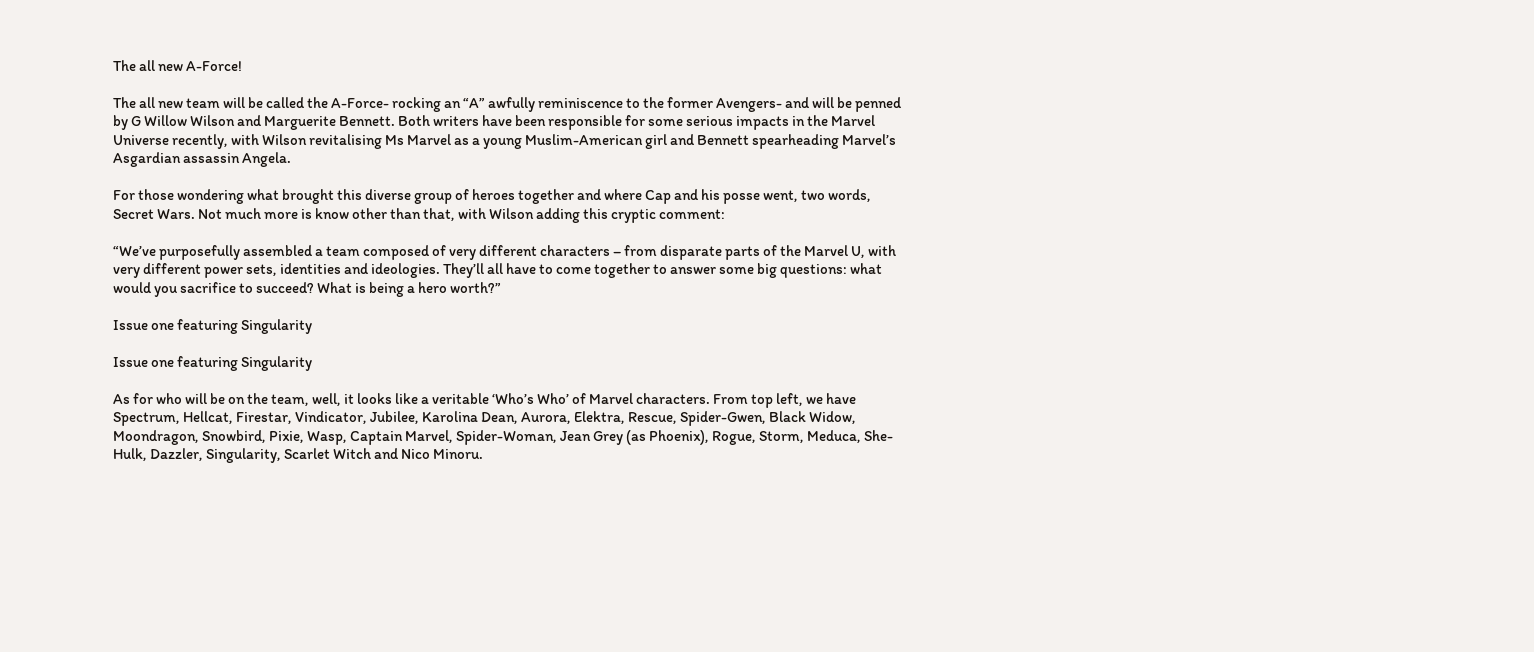The all new A-Force!

The all new team will be called the A-Force- rocking an “A” awfully reminiscence to the former Avengers- and will be penned by G Willow Wilson and Marguerite Bennett. Both writers have been responsible for some serious impacts in the Marvel Universe recently, with Wilson revitalising Ms Marvel as a young Muslim-American girl and Bennett spearheading Marvel’s Asgardian assassin Angela.

For those wondering what brought this diverse group of heroes together and where Cap and his posse went, two words, Secret Wars. Not much more is know other than that, with Wilson adding this cryptic comment:

“We’ve purposefully assembled a team composed of very different characters – from disparate parts of the Marvel U, with very different power sets, identities and ideologies. They’ll all have to come together to answer some big questions: what would you sacrifice to succeed? What is being a hero worth?”

Issue one featuring Singularity

Issue one featuring Singularity

As for who will be on the team, well, it looks like a veritable ‘Who’s Who’ of Marvel characters. From top left, we have Spectrum, Hellcat, Firestar, Vindicator, Jubilee, Karolina Dean, Aurora, Elektra, Rescue, Spider-Gwen, Black Widow, Moondragon, Snowbird, Pixie, Wasp, Captain Marvel, Spider-Woman, Jean Grey (as Phoenix), Rogue, Storm, Meduca, She-Hulk, Dazzler, Singularity, Scarlet Witch and Nico Minoru.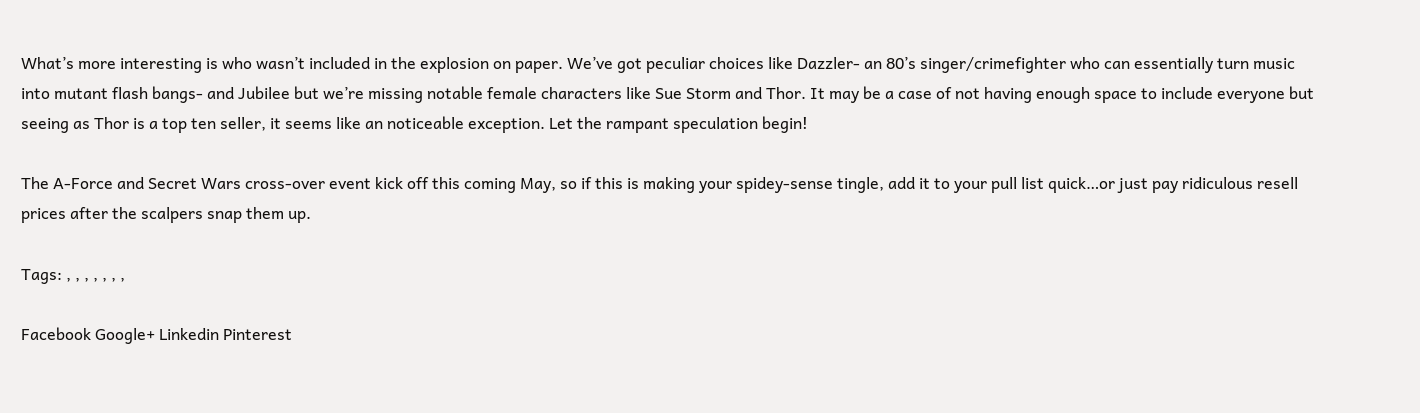What’s more interesting is who wasn’t included in the explosion on paper. We’ve got peculiar choices like Dazzler- an 80’s singer/crimefighter who can essentially turn music into mutant flash bangs- and Jubilee but we’re missing notable female characters like Sue Storm and Thor. It may be a case of not having enough space to include everyone but seeing as Thor is a top ten seller, it seems like an noticeable exception. Let the rampant speculation begin!

The A-Force and Secret Wars cross-over event kick off this coming May, so if this is making your spidey-sense tingle, add it to your pull list quick…or just pay ridiculous resell prices after the scalpers snap them up.

Tags: , , , , , , ,

Facebook Google+ Linkedin Pinterest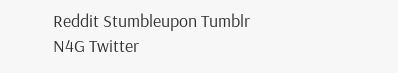Reddit Stumbleupon Tumblr N4G Twitter